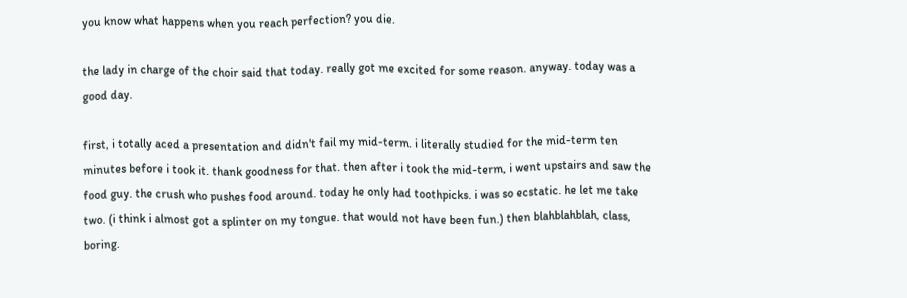you know what happens when you reach perfection? you die.

the lady in charge of the choir said that today. really got me excited for some reason. anyway. today was a good day.

first, i totally aced a presentation and didn't fail my mid-term. i literally studied for the mid-term ten minutes before i took it. thank goodness for that. then after i took the mid-term, i went upstairs and saw the food guy. the crush who pushes food around. today he only had toothpicks. i was so ecstatic. he let me take two. (i think i almost got a splinter on my tongue. that would not have been fun.) then blahblahblah, class, boring.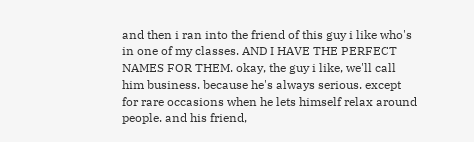and then i ran into the friend of this guy i like who's in one of my classes. AND I HAVE THE PERFECT NAMES FOR THEM. okay, the guy i like, we'll call him business. because he's always serious. except for rare occasions when he lets himself relax around people. and his friend,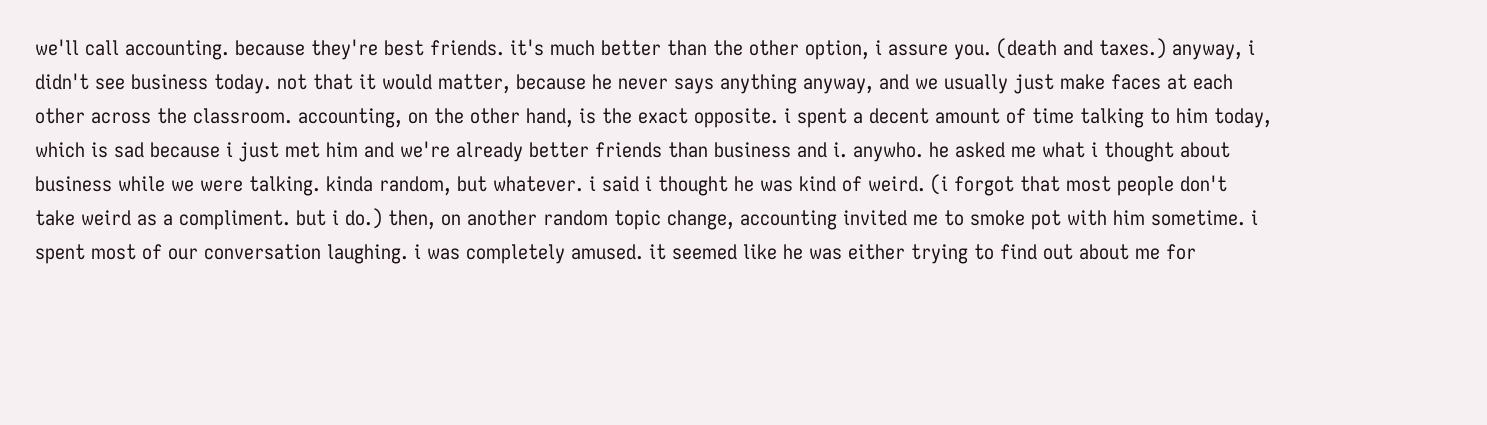we'll call accounting. because they're best friends. it's much better than the other option, i assure you. (death and taxes.) anyway, i didn't see business today. not that it would matter, because he never says anything anyway, and we usually just make faces at each other across the classroom. accounting, on the other hand, is the exact opposite. i spent a decent amount of time talking to him today, which is sad because i just met him and we're already better friends than business and i. anywho. he asked me what i thought about business while we were talking. kinda random, but whatever. i said i thought he was kind of weird. (i forgot that most people don't take weird as a compliment. but i do.) then, on another random topic change, accounting invited me to smoke pot with him sometime. i spent most of our conversation laughing. i was completely amused. it seemed like he was either trying to find out about me for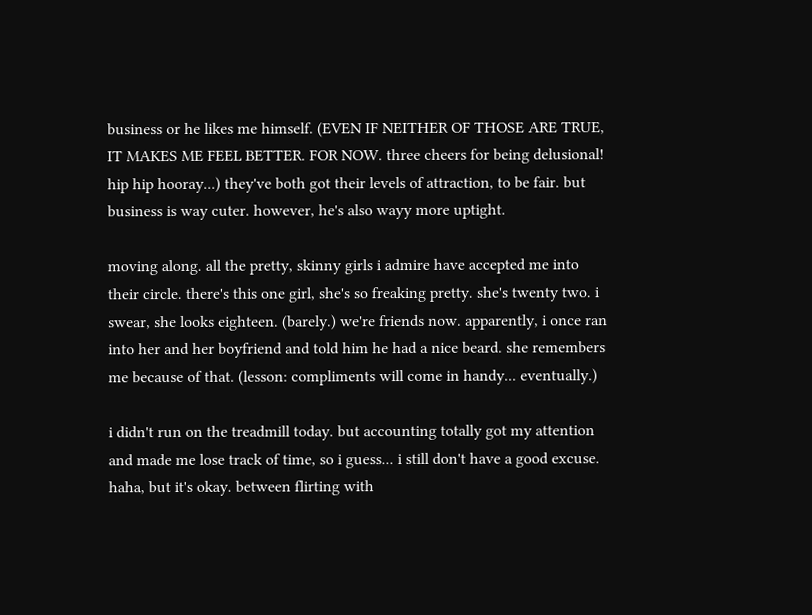business or he likes me himself. (EVEN IF NEITHER OF THOSE ARE TRUE, IT MAKES ME FEEL BETTER. FOR NOW. three cheers for being delusional! hip hip hooray...) they've both got their levels of attraction, to be fair. but business is way cuter. however, he's also wayy more uptight.

moving along. all the pretty, skinny girls i admire have accepted me into their circle. there's this one girl, she's so freaking pretty. she's twenty two. i swear, she looks eighteen. (barely.) we're friends now. apparently, i once ran into her and her boyfriend and told him he had a nice beard. she remembers me because of that. (lesson: compliments will come in handy... eventually.)

i didn't run on the treadmill today. but accounting totally got my attention and made me lose track of time, so i guess... i still don't have a good excuse. haha, but it's okay. between flirting with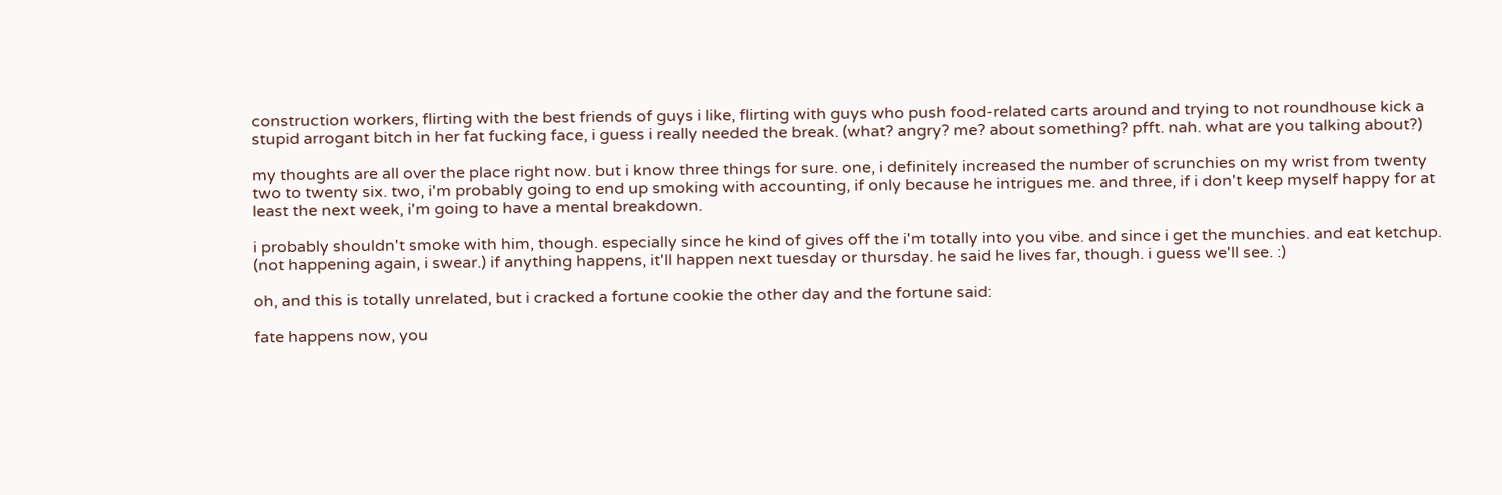construction workers, flirting with the best friends of guys i like, flirting with guys who push food-related carts around and trying to not roundhouse kick a stupid arrogant bitch in her fat fucking face, i guess i really needed the break. (what? angry? me? about something? pfft. nah. what are you talking about?)

my thoughts are all over the place right now. but i know three things for sure. one, i definitely increased the number of scrunchies on my wrist from twenty two to twenty six. two, i'm probably going to end up smoking with accounting, if only because he intrigues me. and three, if i don't keep myself happy for at least the next week, i'm going to have a mental breakdown.

i probably shouldn't smoke with him, though. especially since he kind of gives off the i'm totally into you vibe. and since i get the munchies. and eat ketchup. (not happening again, i swear.) if anything happens, it'll happen next tuesday or thursday. he said he lives far, though. i guess we'll see. :)

oh, and this is totally unrelated, but i cracked a fortune cookie the other day and the fortune said:

fate happens now, you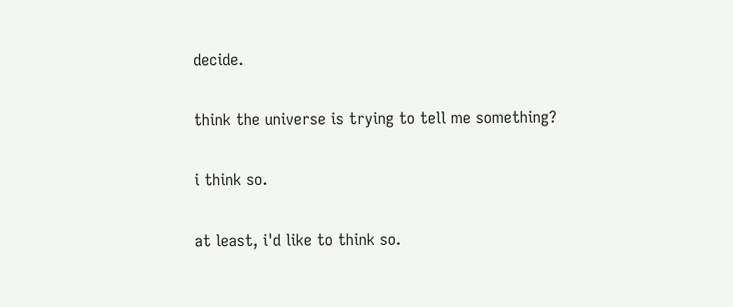decide.

think the universe is trying to tell me something?

i think so.

at least, i'd like to think so.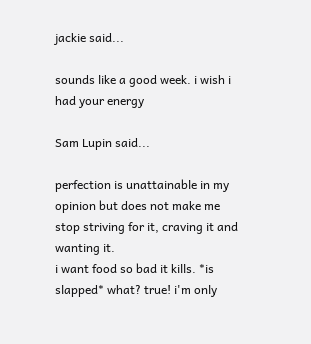jackie said...

sounds like a good week. i wish i had your energy

Sam Lupin said...

perfection is unattainable in my opinion but does not make me stop striving for it, craving it and wanting it.
i want food so bad it kills. *is slapped* what? true! i'm only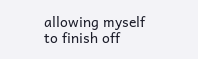allowing myself to finish off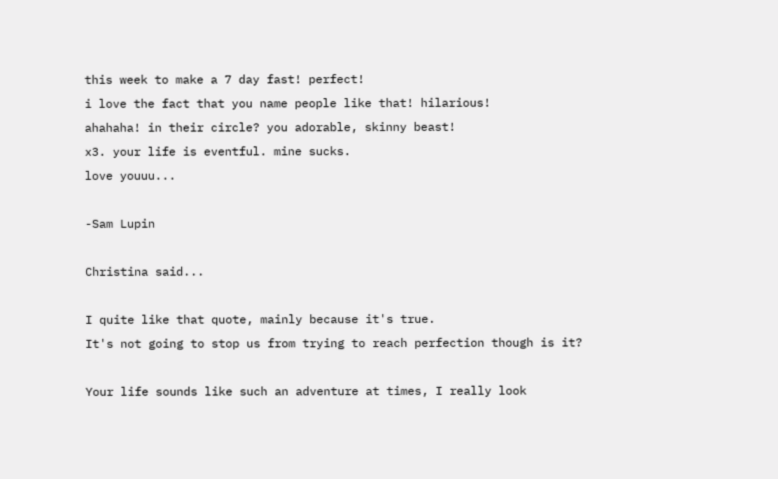this week to make a 7 day fast! perfect!
i love the fact that you name people like that! hilarious!
ahahaha! in their circle? you adorable, skinny beast!
x3. your life is eventful. mine sucks.
love youuu...

-Sam Lupin

Christina said...

I quite like that quote, mainly because it's true.
It's not going to stop us from trying to reach perfection though is it?

Your life sounds like such an adventure at times, I really look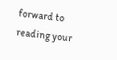forward to reading your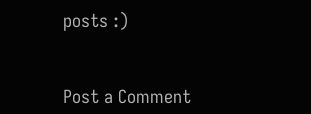posts :)


Post a Comment